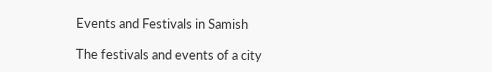Events and Festivals in Samish

The festivals and events of a city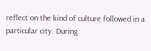reflect on the kind of culture followed in a particular city. During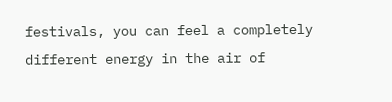festivals, you can feel a completely different energy in the air of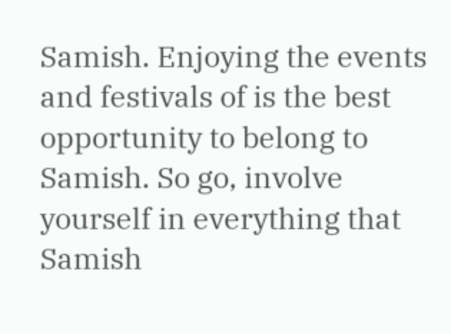Samish. Enjoying the events and festivals of is the best opportunity to belong to Samish. So go, involve yourself in everything that Samish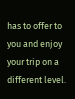has to offer to you and enjoy your trip on a different level.